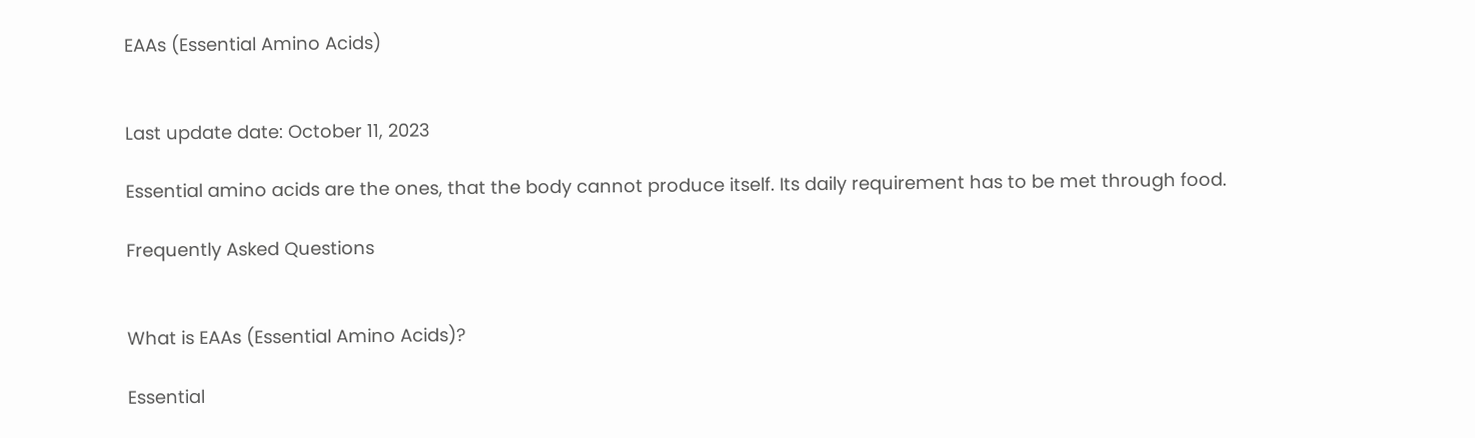EAAs (Essential Amino Acids)


Last update date: October 11, 2023

Essential amino acids are the ones, that the body cannot produce itself. Its daily requirement has to be met through food.

Frequently Asked Questions


What is EAAs (Essential Amino Acids)?

Essential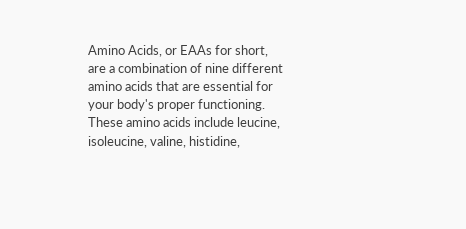Amino Acids, or EAAs for short, are a combination of nine different amino acids that are essential for your body's proper functioning. These amino acids include leucine, isoleucine, valine, histidine,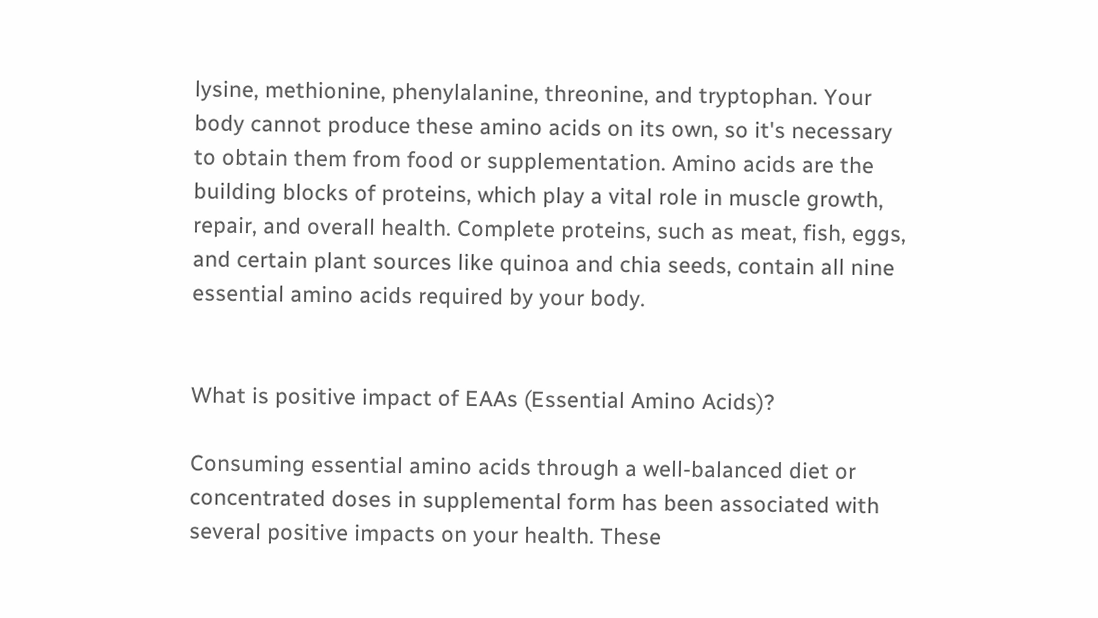lysine, methionine, phenylalanine, threonine, and tryptophan. Your body cannot produce these amino acids on its own, so it's necessary to obtain them from food or supplementation. Amino acids are the building blocks of proteins, which play a vital role in muscle growth, repair, and overall health. Complete proteins, such as meat, fish, eggs, and certain plant sources like quinoa and chia seeds, contain all nine essential amino acids required by your body.


What is positive impact of EAAs (Essential Amino Acids)?

Consuming essential amino acids through a well-balanced diet or concentrated doses in supplemental form has been associated with several positive impacts on your health. These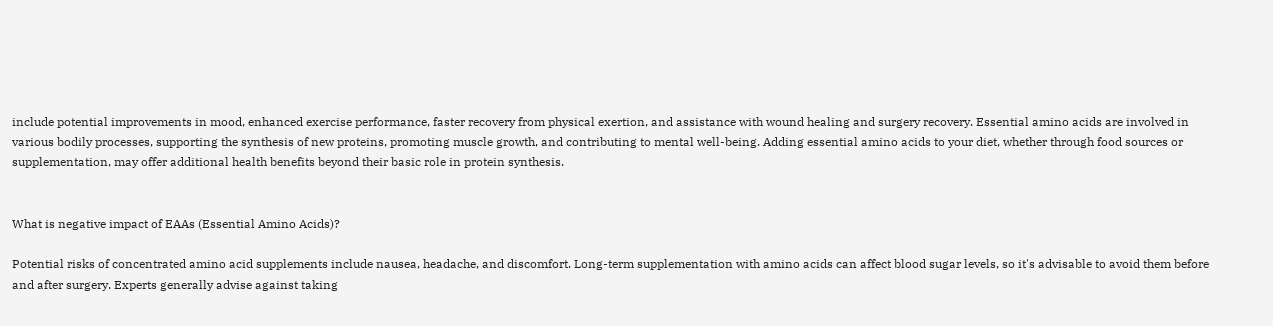include potential improvements in mood, enhanced exercise performance, faster recovery from physical exertion, and assistance with wound healing and surgery recovery. Essential amino acids are involved in various bodily processes, supporting the synthesis of new proteins, promoting muscle growth, and contributing to mental well-being. Adding essential amino acids to your diet, whether through food sources or supplementation, may offer additional health benefits beyond their basic role in protein synthesis.


What is negative impact of EAAs (Essential Amino Acids)?

Potential risks of concentrated amino acid supplements include nausea, headache, and discomfort. Long-term supplementation with amino acids can affect blood sugar levels, so it's advisable to avoid them before and after surgery. Experts generally advise against taking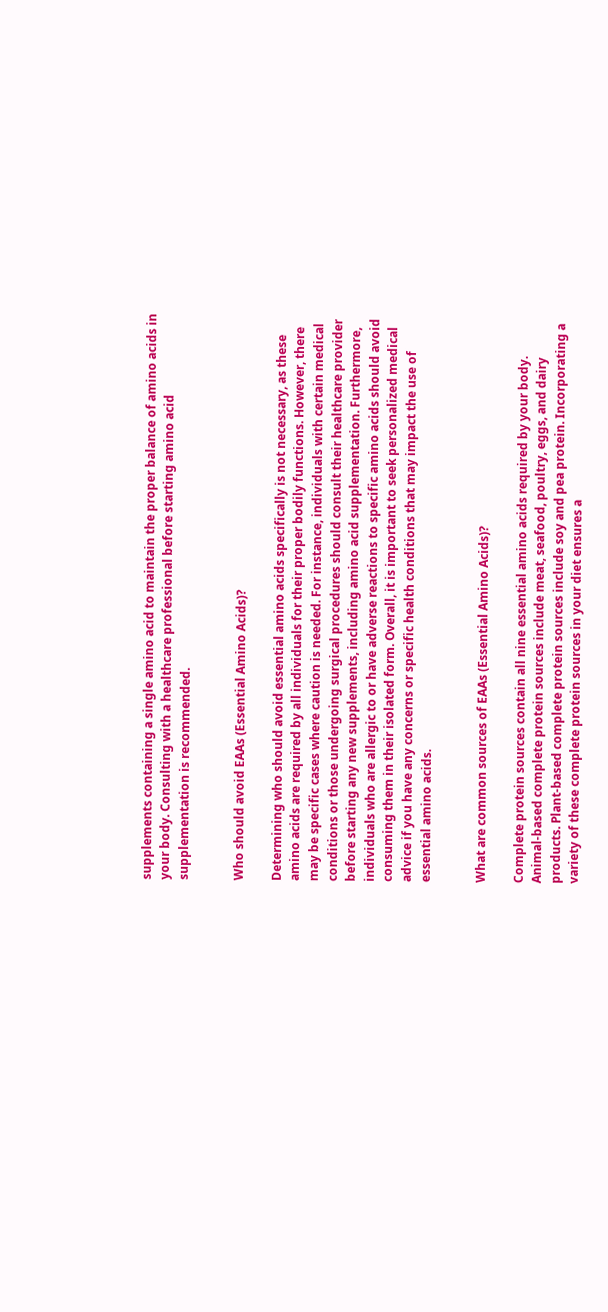supplements containing a single amino acid to maintain the proper balance of amino acids in your body. Consulting with a healthcare professional before starting amino acid supplementation is recommended.


Who should avoid EAAs (Essential Amino Acids)?

Determining who should avoid essential amino acids specifically is not necessary, as these amino acids are required by all individuals for their proper bodily functions. However, there may be specific cases where caution is needed. For instance, individuals with certain medical conditions or those undergoing surgical procedures should consult their healthcare provider before starting any new supplements, including amino acid supplementation. Furthermore, individuals who are allergic to or have adverse reactions to specific amino acids should avoid consuming them in their isolated form. Overall, it is important to seek personalized medical advice if you have any concerns or specific health conditions that may impact the use of essential amino acids.


What are common sources of EAAs (Essential Amino Acids)?

Complete protein sources contain all nine essential amino acids required by your body. Animal-based complete protein sources include meat, seafood, poultry, eggs, and dairy products. Plant-based complete protein sources include soy and pea protein. Incorporating a variety of these complete protein sources in your diet ensures a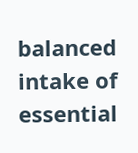balanced intake of essential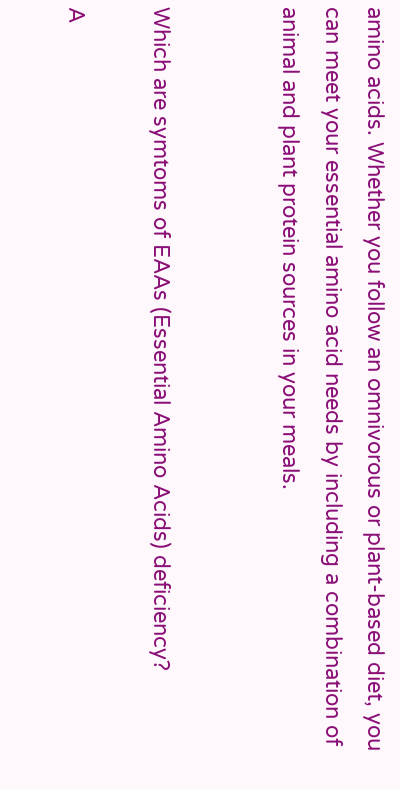amino acids. Whether you follow an omnivorous or plant-based diet, you can meet your essential amino acid needs by including a combination of animal and plant protein sources in your meals.


Which are symtoms of EAAs (Essential Amino Acids) deficiency?

A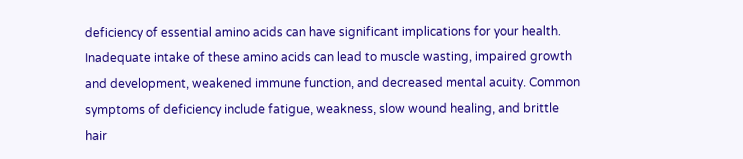deficiency of essential amino acids can have significant implications for your health. Inadequate intake of these amino acids can lead to muscle wasting, impaired growth and development, weakened immune function, and decreased mental acuity. Common symptoms of deficiency include fatigue, weakness, slow wound healing, and brittle hair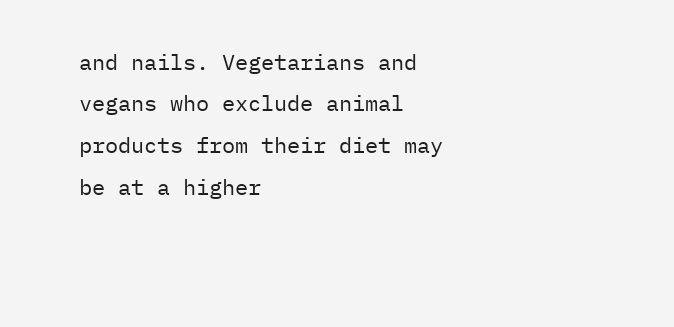and nails. Vegetarians and vegans who exclude animal products from their diet may be at a higher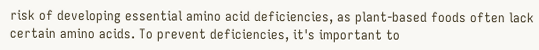risk of developing essential amino acid deficiencies, as plant-based foods often lack certain amino acids. To prevent deficiencies, it's important to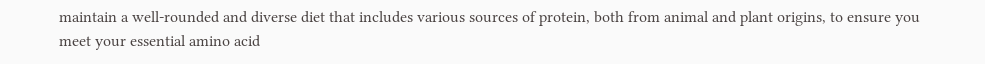maintain a well-rounded and diverse diet that includes various sources of protein, both from animal and plant origins, to ensure you meet your essential amino acid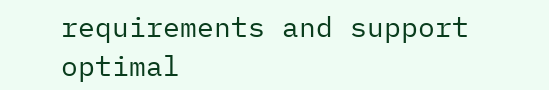requirements and support optimal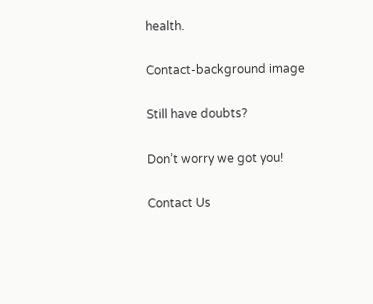health.

Contact-background image

Still have doubts?

Don’t worry we got you!

Contact Us